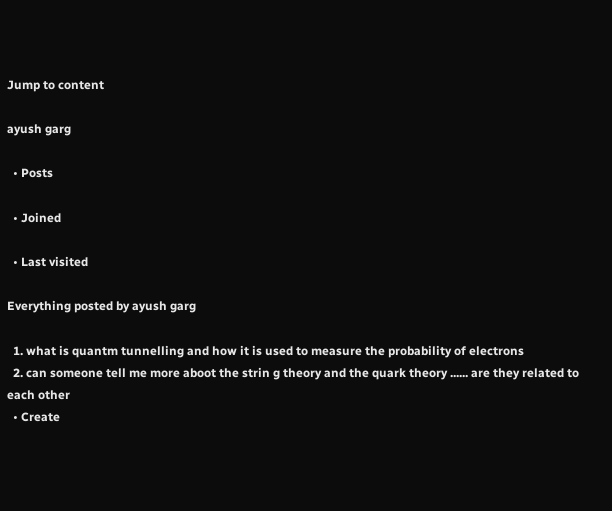Jump to content

ayush garg

  • Posts

  • Joined

  • Last visited

Everything posted by ayush garg

  1. what is quantm tunnelling and how it is used to measure the probability of electrons
  2. can someone tell me more aboot the strin g theory and the quark theory ...... are they related to each other
  • Create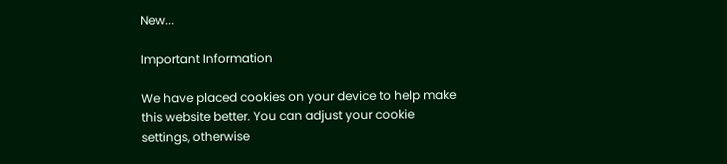New...

Important Information

We have placed cookies on your device to help make this website better. You can adjust your cookie settings, otherwise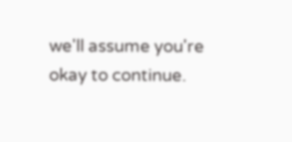we'll assume you're okay to continue.